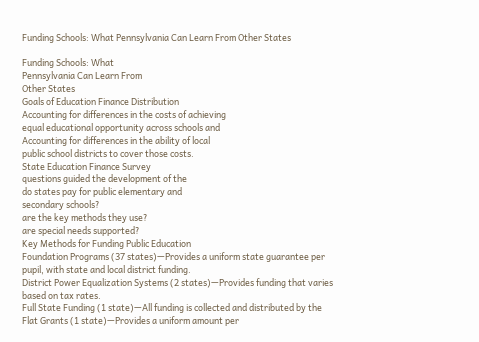Funding Schools: What Pennsylvania Can Learn From Other States

Funding Schools: What
Pennsylvania Can Learn From
Other States
Goals of Education Finance Distribution
Accounting for differences in the costs of achieving
equal educational opportunity across schools and
Accounting for differences in the ability of local
public school districts to cover those costs.
State Education Finance Survey
questions guided the development of the
do states pay for public elementary and
secondary schools?
are the key methods they use?
are special needs supported?
Key Methods for Funding Public Education
Foundation Programs (37 states)—Provides a uniform state guarantee per
pupil, with state and local district funding.
District Power Equalization Systems (2 states)—Provides funding that varies
based on tax rates.
Full State Funding (1 state)—All funding is collected and distributed by the
Flat Grants (1 state)—Provides a uniform amount per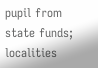pupil from state funds;
localities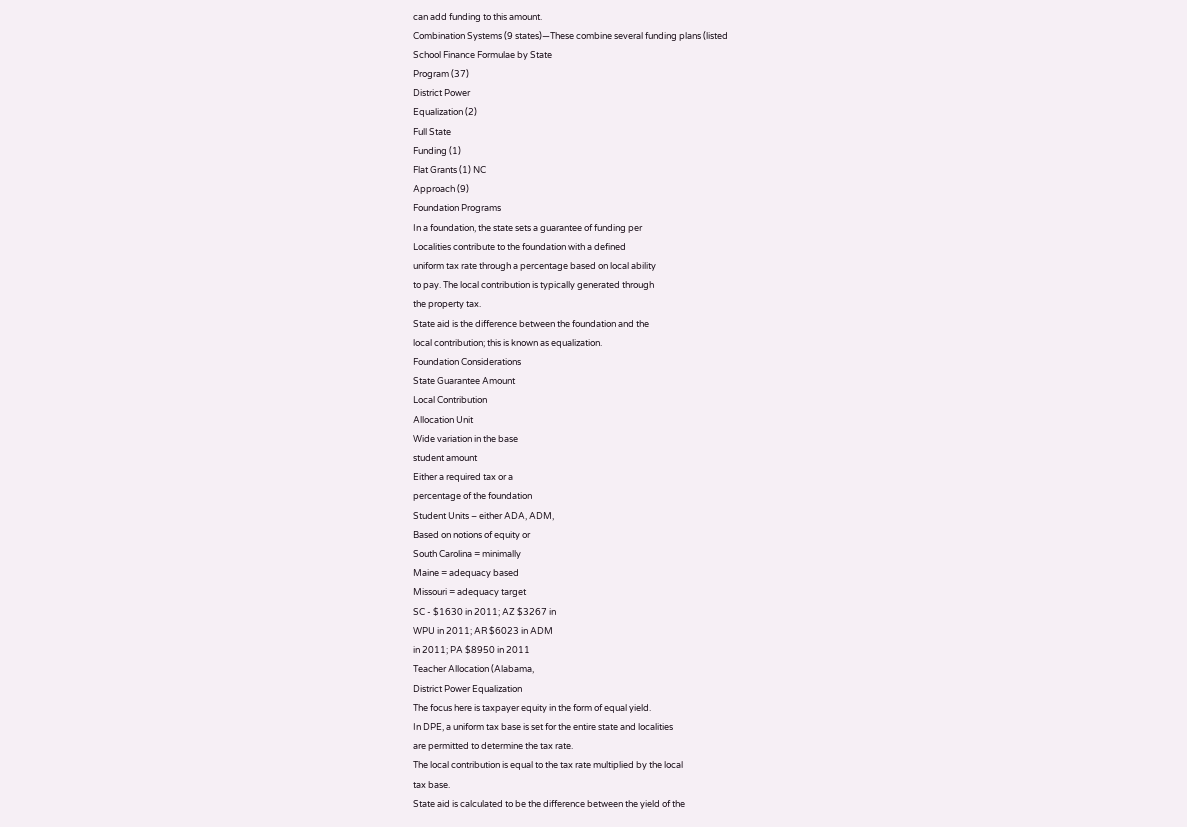can add funding to this amount.
Combination Systems (9 states)—These combine several funding plans (listed
School Finance Formulae by State
Program (37)
District Power
Equalization (2)
Full State
Funding (1)
Flat Grants (1) NC
Approach (9)
Foundation Programs
In a foundation, the state sets a guarantee of funding per
Localities contribute to the foundation with a defined
uniform tax rate through a percentage based on local ability
to pay. The local contribution is typically generated through
the property tax.
State aid is the difference between the foundation and the
local contribution; this is known as equalization.
Foundation Considerations
State Guarantee Amount
Local Contribution
Allocation Unit
Wide variation in the base
student amount
Either a required tax or a
percentage of the foundation
Student Units – either ADA, ADM,
Based on notions of equity or
South Carolina = minimally
Maine = adequacy based
Missouri = adequacy target
SC - $1630 in 2011; AZ $3267 in
WPU in 2011; AR $6023 in ADM
in 2011; PA $8950 in 2011
Teacher Allocation (Alabama,
District Power Equalization
The focus here is taxpayer equity in the form of equal yield.
In DPE, a uniform tax base is set for the entire state and localities
are permitted to determine the tax rate.
The local contribution is equal to the tax rate multiplied by the local
tax base.
State aid is calculated to be the difference between the yield of the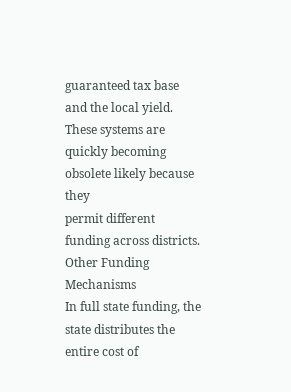guaranteed tax base and the local yield.
These systems are quickly becoming obsolete likely because they
permit different funding across districts.
Other Funding Mechanisms
In full state funding, the state distributes the entire cost of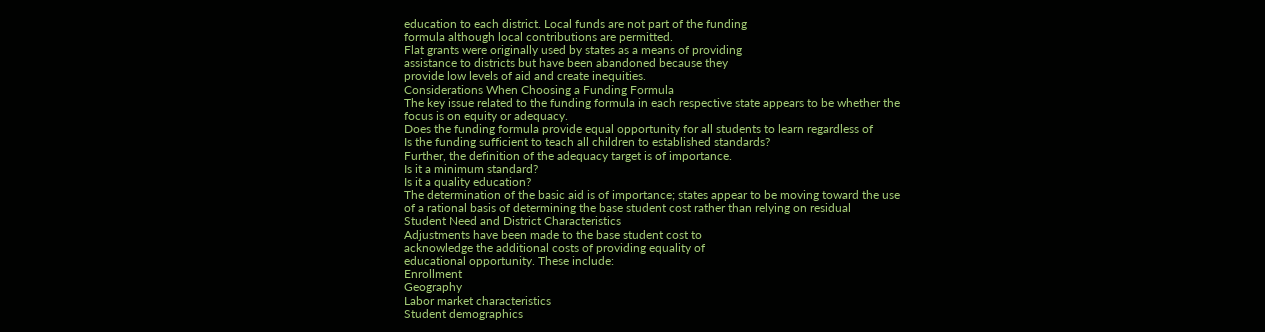education to each district. Local funds are not part of the funding
formula although local contributions are permitted.
Flat grants were originally used by states as a means of providing
assistance to districts but have been abandoned because they
provide low levels of aid and create inequities.
Considerations When Choosing a Funding Formula
The key issue related to the funding formula in each respective state appears to be whether the
focus is on equity or adequacy.
Does the funding formula provide equal opportunity for all students to learn regardless of
Is the funding sufficient to teach all children to established standards?
Further, the definition of the adequacy target is of importance.
Is it a minimum standard?
Is it a quality education?
The determination of the basic aid is of importance; states appear to be moving toward the use
of a rational basis of determining the base student cost rather than relying on residual
Student Need and District Characteristics
Adjustments have been made to the base student cost to
acknowledge the additional costs of providing equality of
educational opportunity. These include:
Enrollment
Geography
Labor market characteristics
Student demographics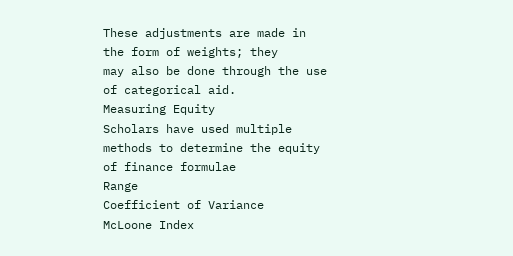These adjustments are made in the form of weights; they
may also be done through the use of categorical aid.
Measuring Equity
Scholars have used multiple methods to determine the equity of finance formulae
Range
Coefficient of Variance
McLoone Index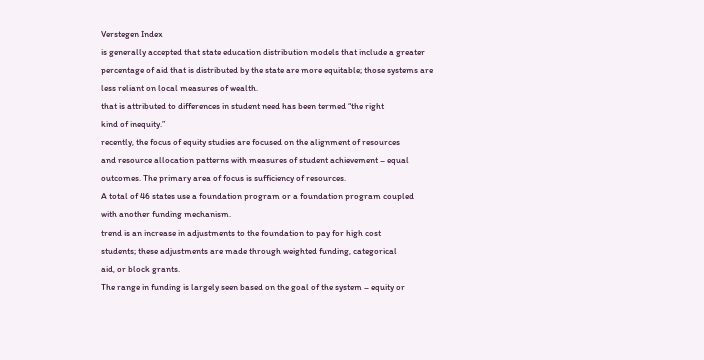Verstegen Index
is generally accepted that state education distribution models that include a greater
percentage of aid that is distributed by the state are more equitable; those systems are
less reliant on local measures of wealth.
that is attributed to differences in student need has been termed “the right
kind of inequity.”
recently, the focus of equity studies are focused on the alignment of resources
and resource allocation patterns with measures of student achievement – equal
outcomes. The primary area of focus is sufficiency of resources.
A total of 46 states use a foundation program or a foundation program coupled
with another funding mechanism.
trend is an increase in adjustments to the foundation to pay for high cost
students; these adjustments are made through weighted funding, categorical
aid, or block grants.
The range in funding is largely seen based on the goal of the system – equity or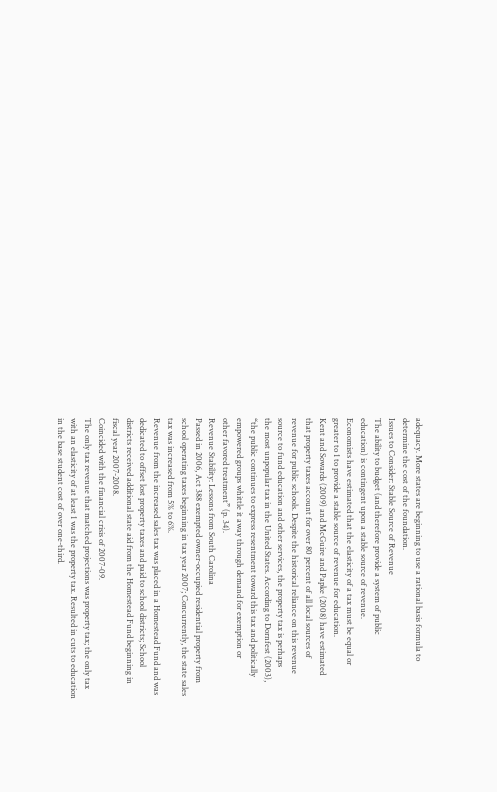adequacy. More states are beginning to use a rational basis formula to
determine the cost of the foundation.
Issues to Consider: Stable Source of Revenue
The ability to budget (and therefore provide a system of public
education) is contingent upon a stable source of revenue.
Economists have estimated that the elasticity of a tax must be equal or
greater to 1 to provide a stable source of revenue for education.
Kent and Sowards (2009) and McGuire and Papke (2008) have estimated
that property taxes account for over 80 percent of all local sources of
revenue for public schools. Despite the historical reliance on this revenue
source to fund education and other services, the property tax is perhaps
the most unpopular tax in the United States. According to Dornfest (2003),
“the public continues to express resentment toward this tax and politically
empowered groups whittle it away through demand for exemption or
other favored treatment” (p. 34).
Revenue Stability: Lessons from South Carolina
Passed in 2006, Act 388 exempted owner-occupied residential property from
school operating taxes beginning in tax year 2007; Concurrently, the state sales
tax was increased from 5% to 6%.
Revenue from the increased sales tax was placed in a Homestead Fund and was
dedicated to offset lost property taxes and paid to school districts; School
districts received additional state aid from the Homestead Fund beginning in
fiscal year 2007-2008.
Coincided with the financial crisis of 2007-09.
The only tax revenue that matched projections was property tax; the only tax
with an elasticity of at least 1 was the property tax. Resulted in cuts to education
in the base student cost of over one-third.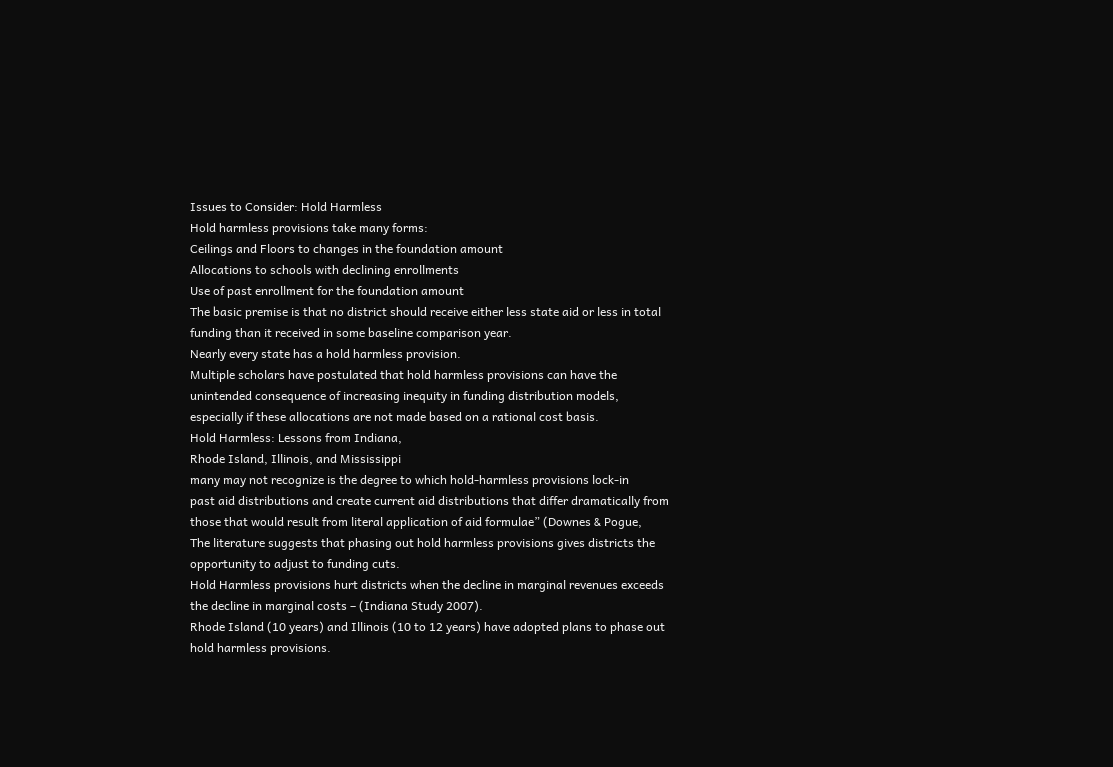Issues to Consider: Hold Harmless
Hold harmless provisions take many forms:
Ceilings and Floors to changes in the foundation amount
Allocations to schools with declining enrollments
Use of past enrollment for the foundation amount
The basic premise is that no district should receive either less state aid or less in total
funding than it received in some baseline comparison year.
Nearly every state has a hold harmless provision.
Multiple scholars have postulated that hold harmless provisions can have the
unintended consequence of increasing inequity in funding distribution models,
especially if these allocations are not made based on a rational cost basis.
Hold Harmless: Lessons from Indiana,
Rhode Island, Illinois, and Mississippi
many may not recognize is the degree to which hold-harmless provisions lock-in
past aid distributions and create current aid distributions that differ dramatically from
those that would result from literal application of aid formulae” (Downes & Pogue,
The literature suggests that phasing out hold harmless provisions gives districts the
opportunity to adjust to funding cuts.
Hold Harmless provisions hurt districts when the decline in marginal revenues exceeds
the decline in marginal costs – (Indiana Study 2007).
Rhode Island (10 years) and Illinois (10 to 12 years) have adopted plans to phase out
hold harmless provisions.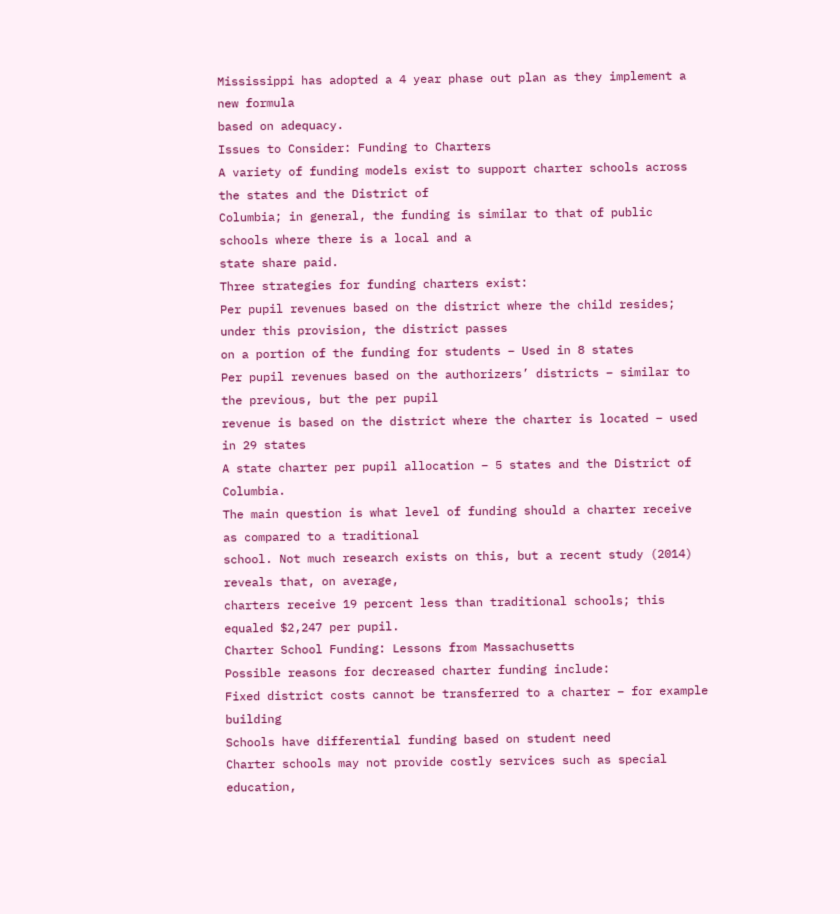Mississippi has adopted a 4 year phase out plan as they implement a new formula
based on adequacy.
Issues to Consider: Funding to Charters
A variety of funding models exist to support charter schools across the states and the District of
Columbia; in general, the funding is similar to that of public schools where there is a local and a
state share paid.
Three strategies for funding charters exist:
Per pupil revenues based on the district where the child resides; under this provision, the district passes
on a portion of the funding for students – Used in 8 states
Per pupil revenues based on the authorizers’ districts – similar to the previous, but the per pupil
revenue is based on the district where the charter is located – used in 29 states
A state charter per pupil allocation – 5 states and the District of Columbia.
The main question is what level of funding should a charter receive as compared to a traditional
school. Not much research exists on this, but a recent study (2014) reveals that, on average,
charters receive 19 percent less than traditional schools; this equaled $2,247 per pupil.
Charter School Funding: Lessons from Massachusetts
Possible reasons for decreased charter funding include:
Fixed district costs cannot be transferred to a charter – for example building
Schools have differential funding based on student need
Charter schools may not provide costly services such as special education,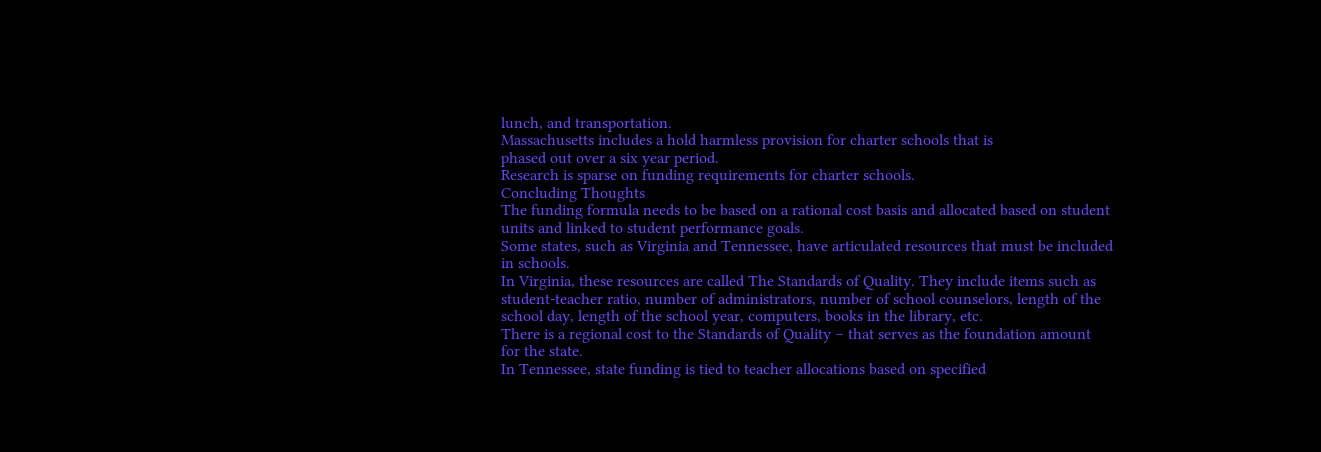lunch, and transportation.
Massachusetts includes a hold harmless provision for charter schools that is
phased out over a six year period.
Research is sparse on funding requirements for charter schools.
Concluding Thoughts
The funding formula needs to be based on a rational cost basis and allocated based on student
units and linked to student performance goals.
Some states, such as Virginia and Tennessee, have articulated resources that must be included
in schools.
In Virginia, these resources are called The Standards of Quality. They include items such as
student-teacher ratio, number of administrators, number of school counselors, length of the
school day, length of the school year, computers, books in the library, etc.
There is a regional cost to the Standards of Quality – that serves as the foundation amount
for the state.
In Tennessee, state funding is tied to teacher allocations based on specified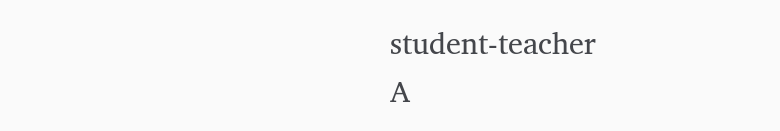student-teacher
A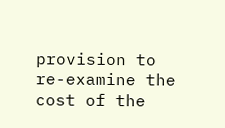provision to re-examine the cost of the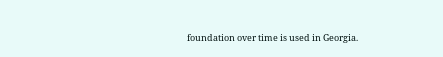foundation over time is used in Georgia.